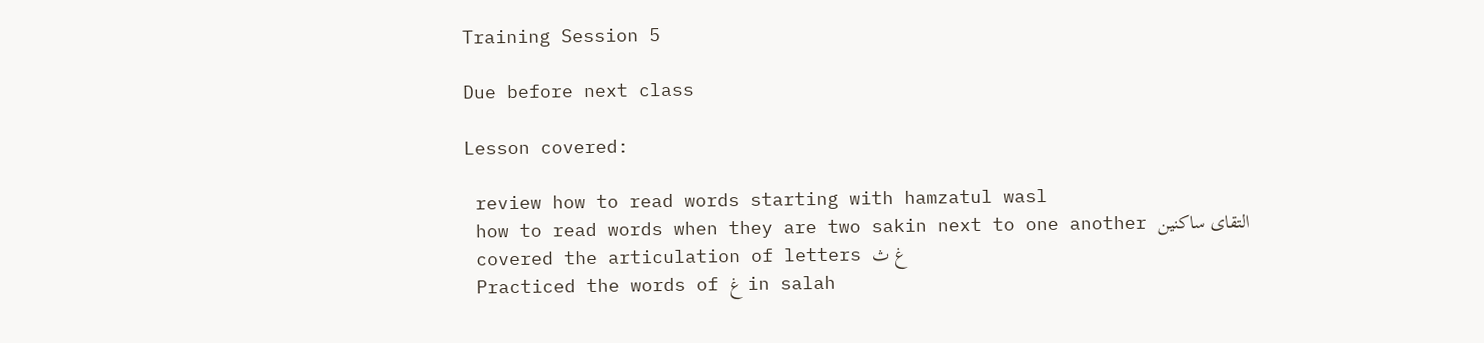Training Session 5

Due before next class

Lesson covered:

 review how to read words starting with hamzatul wasl
 how to read words when they are two sakin next to one another التقای ساکنین
 covered the articulation of letters غ ث
 Practiced the words of غ in salah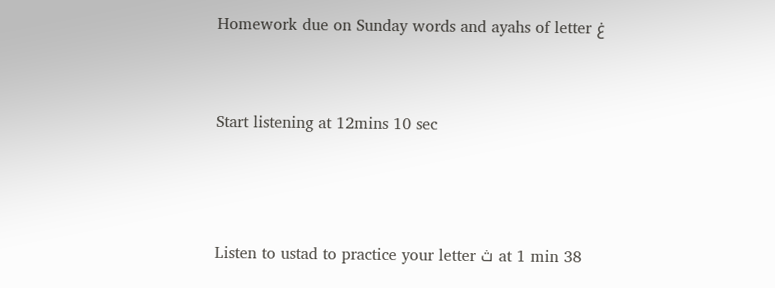Homework due on Sunday words and ayahs of letter غ


Start listening at 12mins 10 sec



Listen to ustad to practice your letter ث at 1 min 38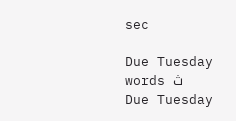sec

Due Tuesday words ث
Due Tuesday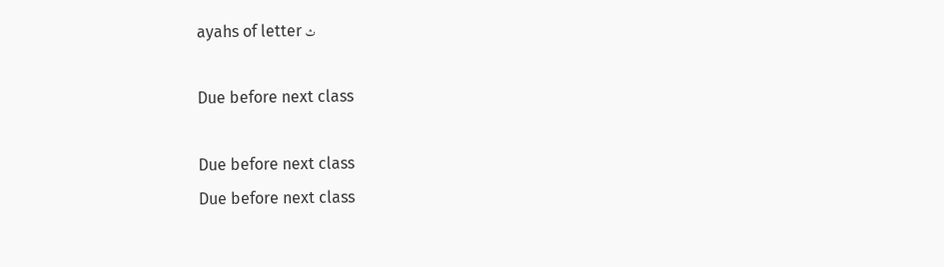ayahs of letter ث

Due before next class

Due before next class
Due before next class